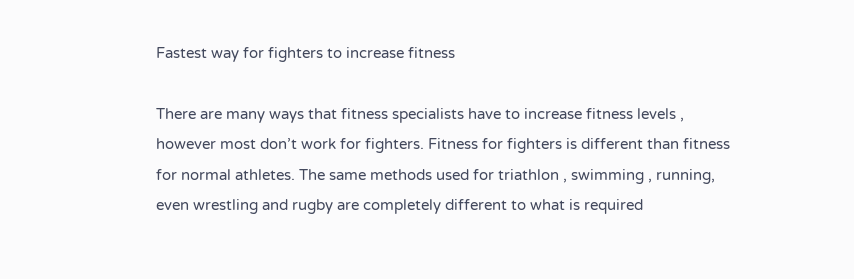Fastest way for fighters to increase fitness

There are many ways that fitness specialists have to increase fitness levels , however most don’t work for fighters. Fitness for fighters is different than fitness for normal athletes. The same methods used for triathlon , swimming , running, even wrestling and rugby are completely different to what is required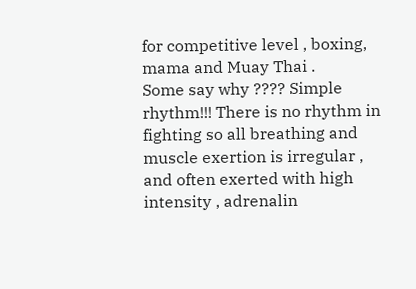for competitive level , boxing, mama and Muay Thai .
Some say why ???? Simple rhythm!!! There is no rhythm in fighting so all breathing and muscle exertion is irregular , and often exerted with high intensity , adrenalin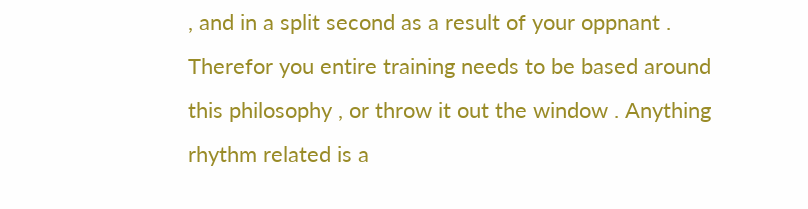, and in a split second as a result of your oppnant . Therefor you entire training needs to be based around this philosophy , or throw it out the window . Anything rhythm related is a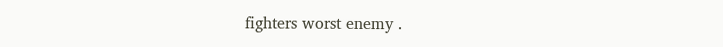fighters worst enemy .